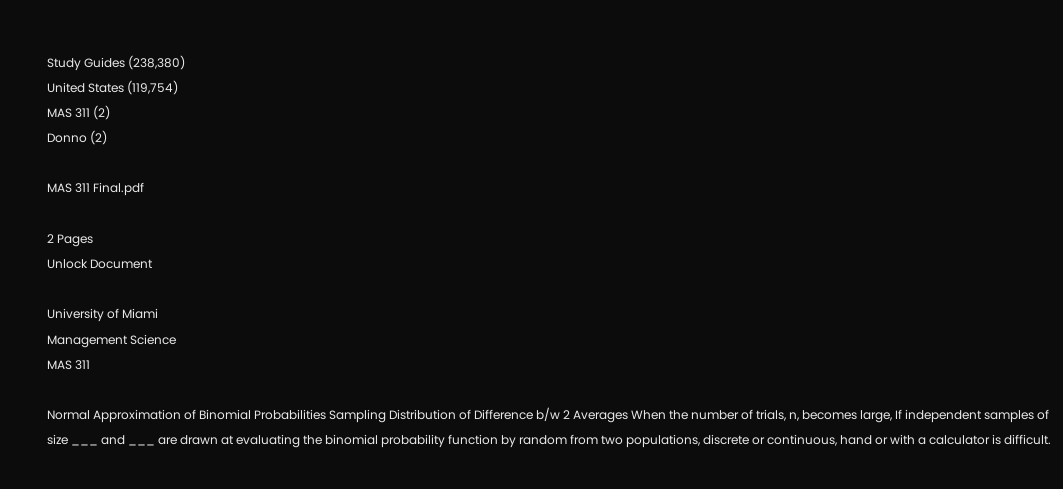Study Guides (238,380)
United States (119,754)
MAS 311 (2)
Donno (2)

MAS 311 Final.pdf

2 Pages
Unlock Document

University of Miami
Management Science
MAS 311

Normal Approximation of Binomial Probabilities Sampling Distribution of Difference b/w 2 Averages When the number of trials, n, becomes large, If independent samples of size ___ and ___ are drawn at evaluating the binomial probability function by random from two populations, discrete or continuous, hand or with a calculator is difficult.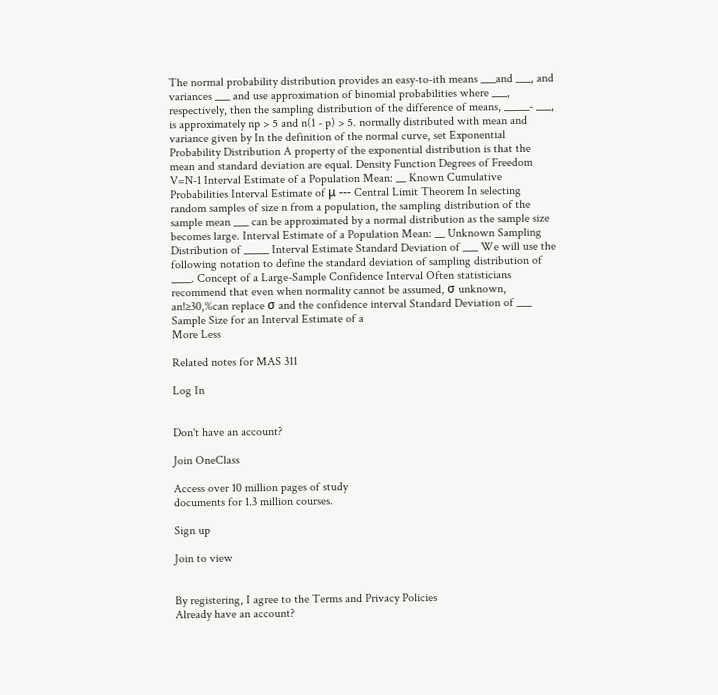The normal probability distribution provides an easy-to-ith means ___and ___, and variances ___ and use approximation of binomial probabilities where ___, respectively, then the sampling distribution of the difference of means, _____- ___, is approximately np > 5 and n(1 - p) > 5. normally distributed with mean and variance given by In the definition of the normal curve, set Exponential Probability Distribution A property of the exponential distribution is that the mean and standard deviation are equal. Density Function Degrees of Freedom V=N-1 Interval Estimate of a Population Mean: __ Known Cumulative Probabilities Interval Estimate of μ --- Central Limit Theorem In selecting random samples of size n from a population, the sampling distribution of the sample mean ___ can be approximated by a normal distribution as the sample size becomes large. Interval Estimate of a Population Mean: __ Unknown Sampling Distribution of _____ Interval Estimate Standard Deviation of ___ We will use the following notation to define the standard deviation of sampling distribution of ____. Concept of a Large-Sample Confidence Interval Often statisticians recommend that even when normality cannot be assumed, σ unknown, an!≥30,%can replace σ and the confidence interval Standard Deviation of ___ Sample Size for an Interval Estimate of a
More Less

Related notes for MAS 311

Log In


Don't have an account?

Join OneClass

Access over 10 million pages of study
documents for 1.3 million courses.

Sign up

Join to view


By registering, I agree to the Terms and Privacy Policies
Already have an account?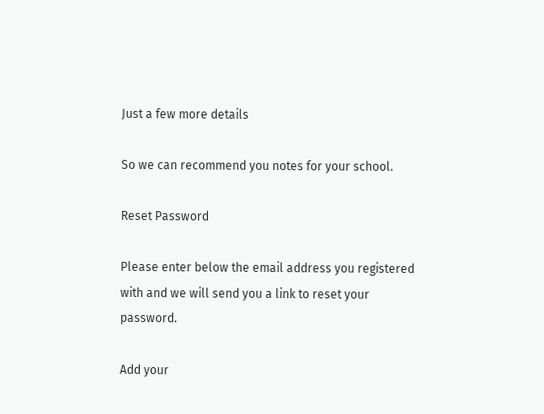Just a few more details

So we can recommend you notes for your school.

Reset Password

Please enter below the email address you registered with and we will send you a link to reset your password.

Add your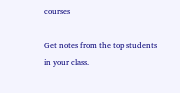courses

Get notes from the top students in your class.